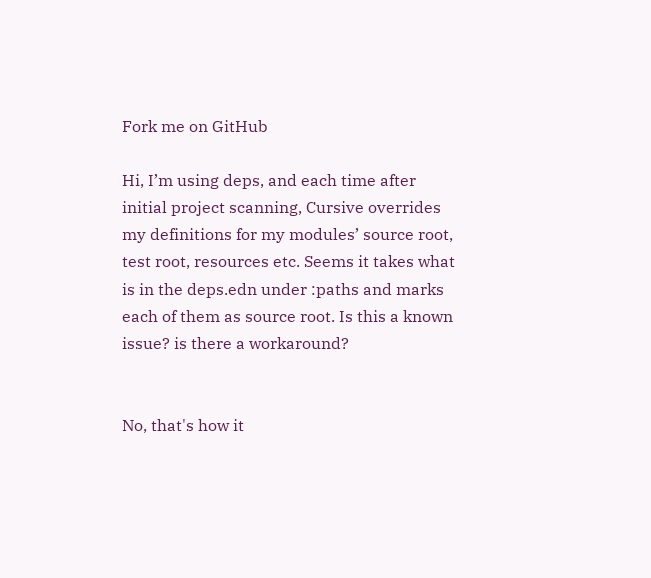Fork me on GitHub

Hi, I’m using deps, and each time after initial project scanning, Cursive overrides my definitions for my modules’ source root, test root, resources etc. Seems it takes what is in the deps.edn under :paths and marks each of them as source root. Is this a known issue? is there a workaround?


No, that's how it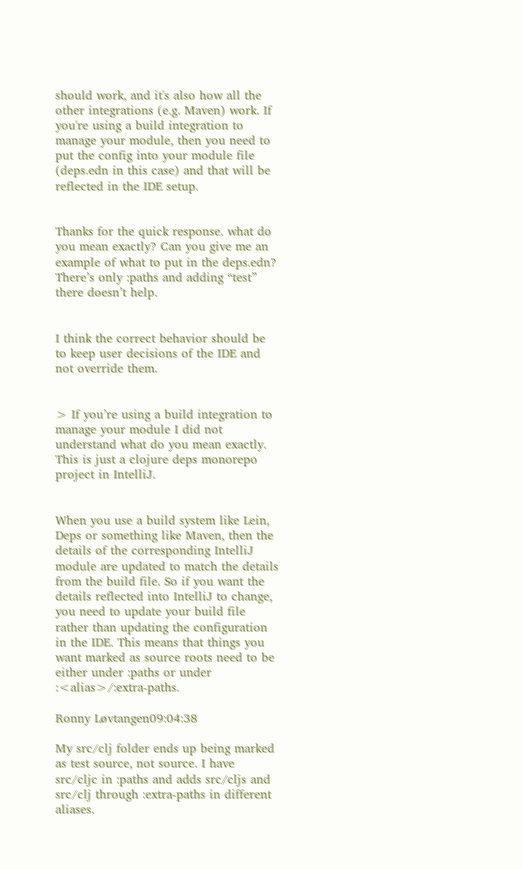should work, and it's also how all the other integrations (e.g. Maven) work. If you're using a build integration to manage your module, then you need to put the config into your module file (deps.edn in this case) and that will be reflected in the IDE setup.


Thanks for the quick response. what do you mean exactly? Can you give me an example of what to put in the deps.edn? There’s only :paths and adding “test” there doesn’t help.


I think the correct behavior should be to keep user decisions of the IDE and not override them.


> If you’re using a build integration to manage your module I did not understand what do you mean exactly. This is just a clojure deps monorepo project in IntelliJ.


When you use a build system like Lein, Deps or something like Maven, then the details of the corresponding IntelliJ module are updated to match the details from the build file. So if you want the details reflected into IntelliJ to change, you need to update your build file rather than updating the configuration in the IDE. This means that things you want marked as source roots need to be either under :paths or under :<alias>/:extra-paths.

Ronny Løvtangen09:04:38

My src/clj folder ends up being marked as test source, not source. I have src/cljc in :paths and adds src/cljs and src/clj through :extra-paths in different aliases.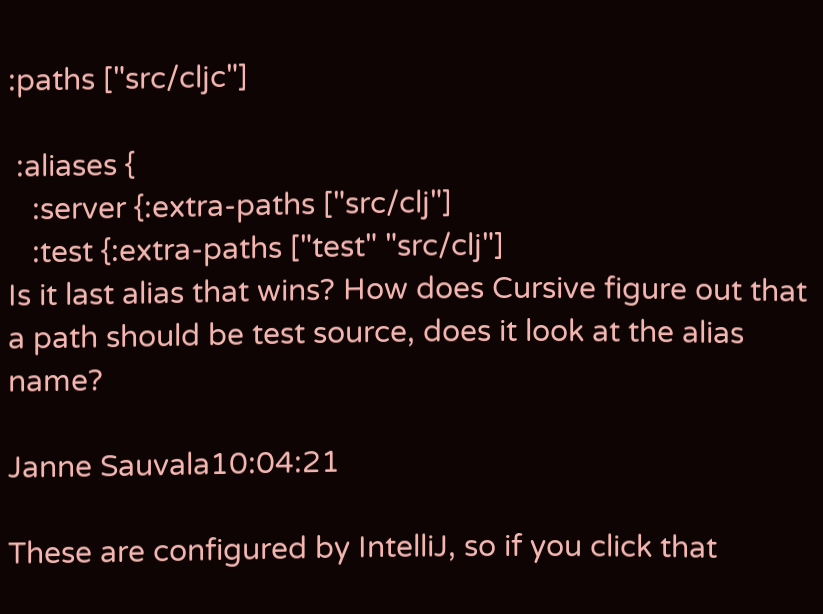:paths ["src/cljc"]

 :aliases {
   :server {:extra-paths ["src/clj"]
   :test {:extra-paths ["test" "src/clj"]
Is it last alias that wins? How does Cursive figure out that a path should be test source, does it look at the alias name?

Janne Sauvala10:04:21

These are configured by IntelliJ, so if you click that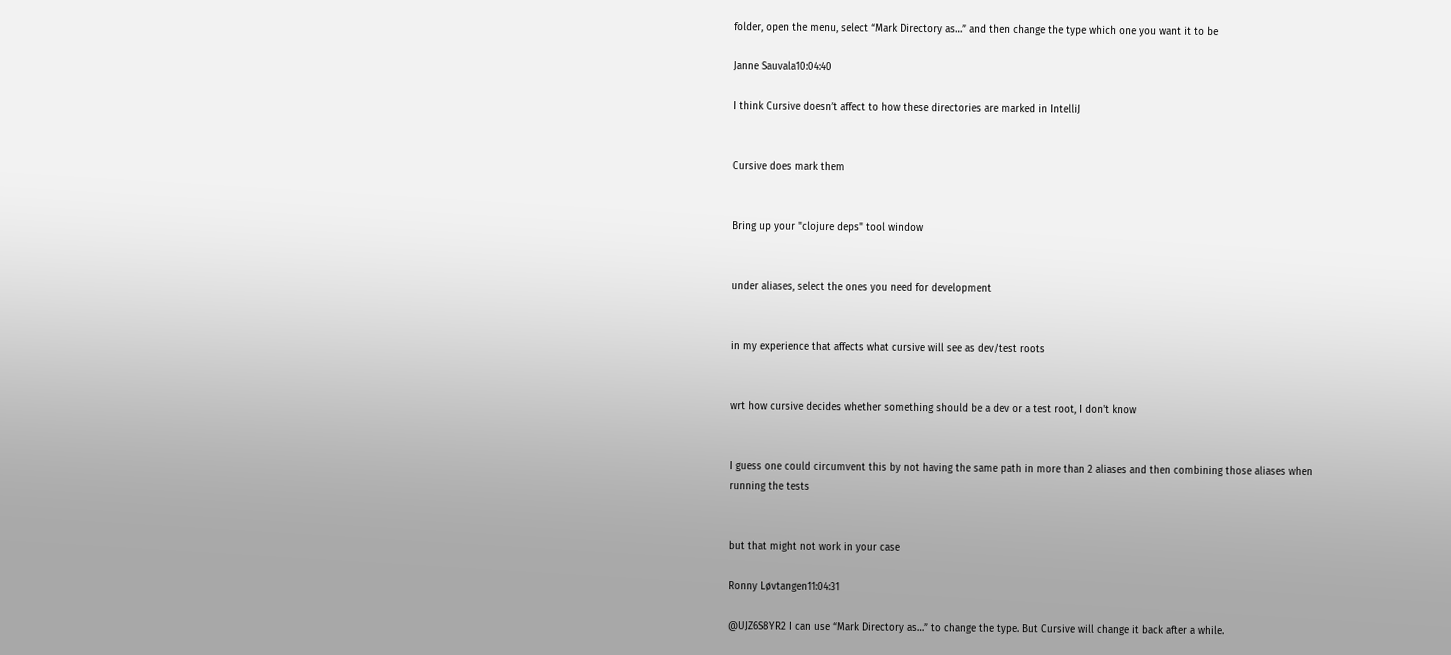folder, open the menu, select “Mark Directory as…” and then change the type which one you want it to be

Janne Sauvala10:04:40

I think Cursive doesn’t affect to how these directories are marked in IntelliJ


Cursive does mark them


Bring up your "clojure deps" tool window


under aliases, select the ones you need for development


in my experience that affects what cursive will see as dev/test roots


wrt how cursive decides whether something should be a dev or a test root, I don't know


I guess one could circumvent this by not having the same path in more than 2 aliases and then combining those aliases when running the tests


but that might not work in your case

Ronny Løvtangen11:04:31

@UJZ6S8YR2 I can use “Mark Directory as…” to change the type. But Cursive will change it back after a while.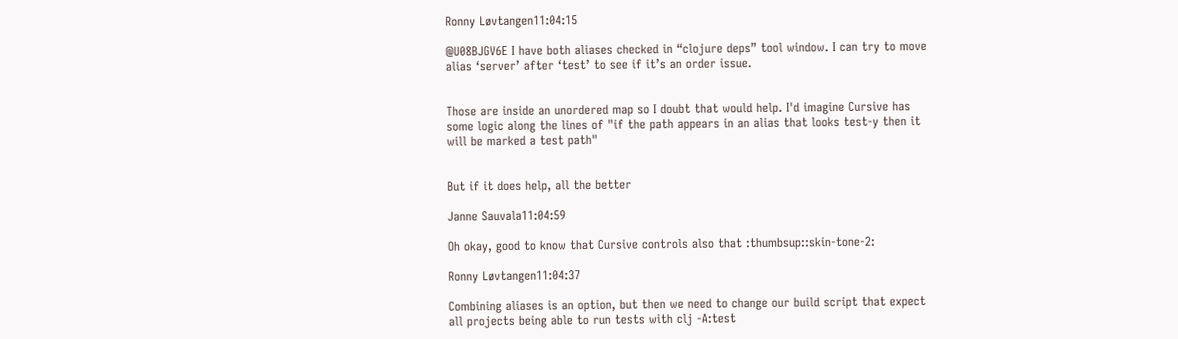Ronny Løvtangen11:04:15

@U08BJGV6E I have both aliases checked in “clojure deps” tool window. I can try to move alias ‘server’ after ‘test’ to see if it’s an order issue.


Those are inside an unordered map so I doubt that would help. I'd imagine Cursive has some logic along the lines of "if the path appears in an alias that looks test-y then it will be marked a test path"


But if it does help, all the better

Janne Sauvala11:04:59

Oh okay, good to know that Cursive controls also that :thumbsup::skin-tone-2:

Ronny Løvtangen11:04:37

Combining aliases is an option, but then we need to change our build script that expect all projects being able to run tests with clj -A:test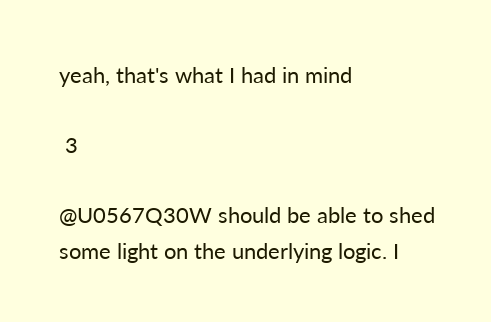yeah, that's what I had in mind

 3

@U0567Q30W should be able to shed some light on the underlying logic. I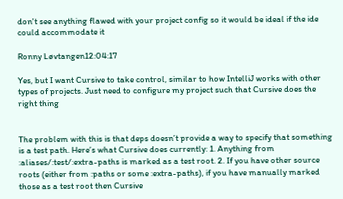don't see anything flawed with your project config so it would be ideal if the ide could accommodate it

Ronny Løvtangen12:04:17

Yes, but I want Cursive to take control, similar to how IntelliJ works with other types of projects. Just need to configure my project such that Cursive does the right thing


The problem with this is that deps doesn’t provide a way to specify that something is a test path. Here’s what Cursive does currently: 1. Anything from :aliases/:test/:extra-paths is marked as a test root. 2. If you have other source roots (either from :paths or some :extra-paths), if you have manually marked those as a test root then Cursive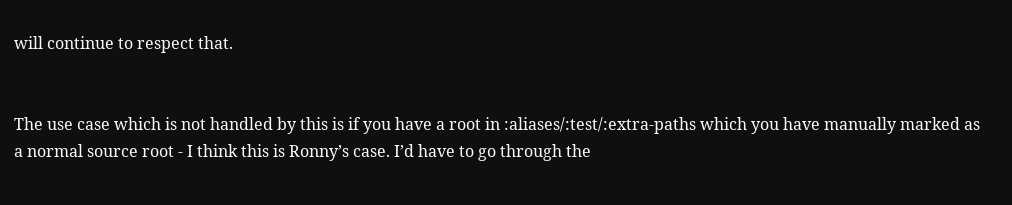will continue to respect that.


The use case which is not handled by this is if you have a root in :aliases/:test/:extra-paths which you have manually marked as a normal source root - I think this is Ronny’s case. I’d have to go through the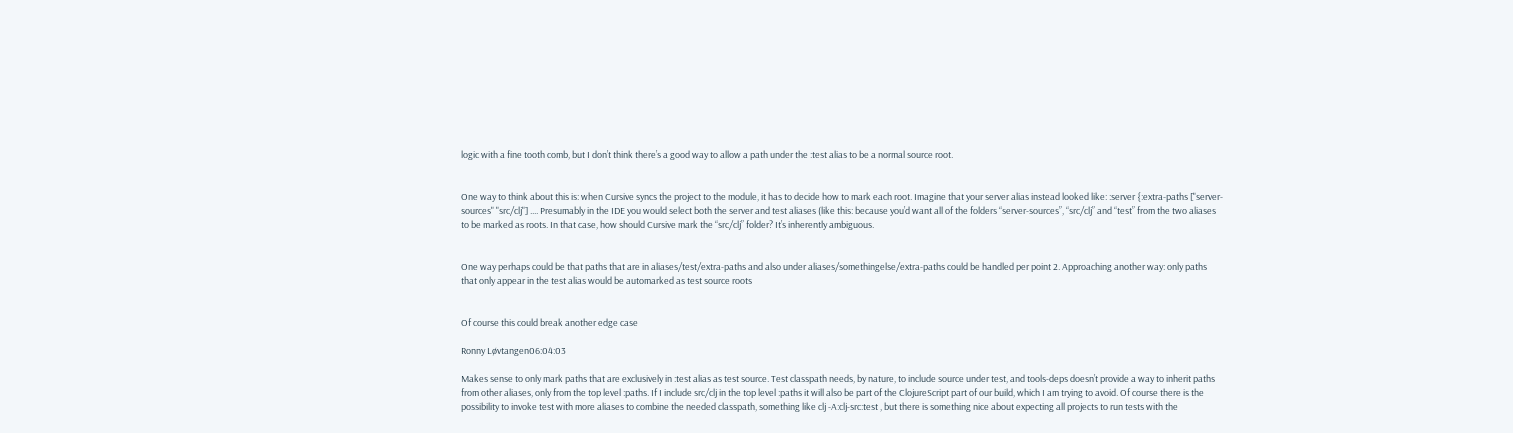logic with a fine tooth comb, but I don’t think there’s a good way to allow a path under the :test alias to be a normal source root.


One way to think about this is: when Cursive syncs the project to the module, it has to decide how to mark each root. Imagine that your server alias instead looked like: :server {:extra-paths ["server-sources" "src/clj"] .... Presumably in the IDE you would select both the server and test aliases (like this: because you’d want all of the folders “server-sources”, “src/clj” and “test” from the two aliases to be marked as roots. In that case, how should Cursive mark the “src/clj” folder? It’s inherently ambiguous.


One way perhaps could be that paths that are in aliases/test/extra-paths and also under aliases/somethingelse/extra-paths could be handled per point 2. Approaching another way: only paths that only appear in the test alias would be automarked as test source roots


Of course this could break another edge case

Ronny Løvtangen06:04:03

Makes sense to only mark paths that are exclusively in :test alias as test source. Test classpath needs, by nature, to include source under test, and tools-deps doesn’t provide a way to inherit paths from other aliases, only from the top level :paths. If I include src/clj in the top level :paths it will also be part of the ClojureScript part of our build, which I am trying to avoid. Of course there is the possibility to invoke test with more aliases to combine the needed classpath, something like clj -A:clj-src:test , but there is something nice about expecting all projects to run tests with the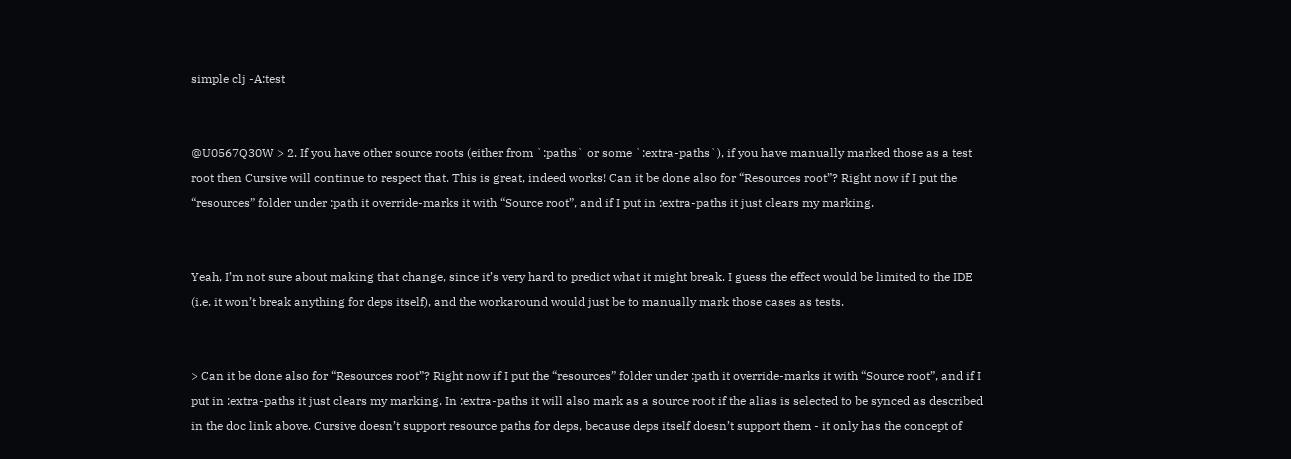simple clj -A:test


@U0567Q30W > 2. If you have other source roots (either from `:paths` or some `:extra-paths`), if you have manually marked those as a test root then Cursive will continue to respect that. This is great, indeed works! Can it be done also for “Resources root”? Right now if I put the “resources” folder under :path it override-marks it with “Source root”, and if I put in :extra-paths it just clears my marking.


Yeah, I’m not sure about making that change, since it’s very hard to predict what it might break. I guess the effect would be limited to the IDE (i.e. it won’t break anything for deps itself), and the workaround would just be to manually mark those cases as tests.


> Can it be done also for “Resources root”? Right now if I put the “resources” folder under :path it override-marks it with “Source root”, and if I put in :extra-paths it just clears my marking. In :extra-paths it will also mark as a source root if the alias is selected to be synced as described in the doc link above. Cursive doesn’t support resource paths for deps, because deps itself doesn’t support them - it only has the concept of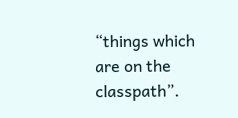“things which are on the classpath”.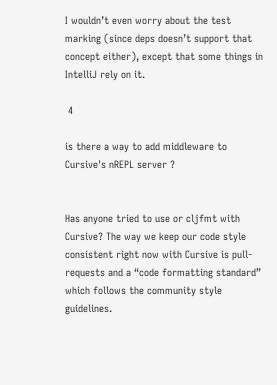I wouldn’t even worry about the test marking (since deps doesn’t support that concept either), except that some things in IntelliJ rely on it.

 4

is there a way to add middleware to Cursive's nREPL server ?


Has anyone tried to use or cljfmt with Cursive? The way we keep our code style consistent right now with Cursive is pull-requests and a “code formatting standard” which follows the community style guidelines.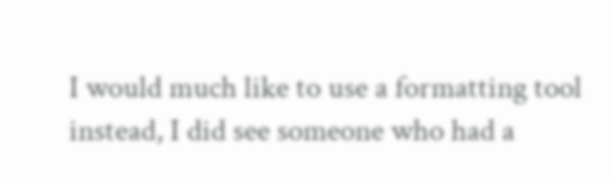I would much like to use a formatting tool instead, I did see someone who had a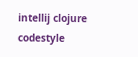intellij clojure codestyle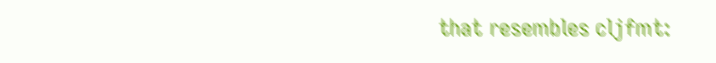that resembles cljfmt: